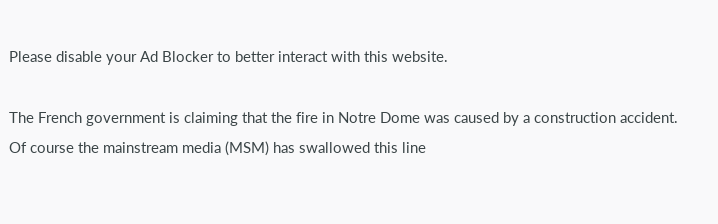Please disable your Ad Blocker to better interact with this website.

The French government is claiming that the fire in Notre Dome was caused by a construction accident. Of course the mainstream media (MSM) has swallowed this line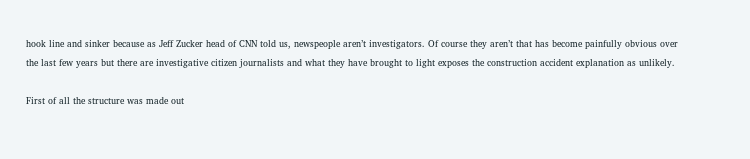hook line and sinker because as Jeff Zucker head of CNN told us, newspeople aren’t investigators. Of course they aren’t that has become painfully obvious over the last few years but there are investigative citizen journalists and what they have brought to light exposes the construction accident explanation as unlikely.

First of all the structure was made out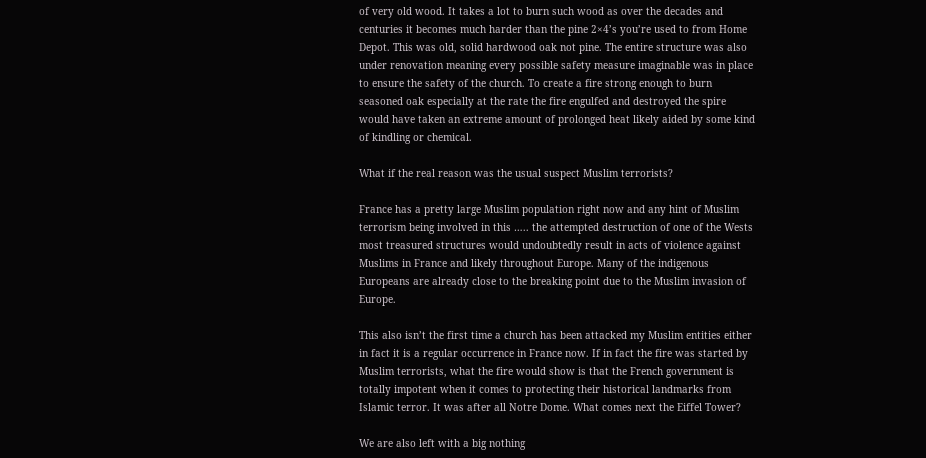of very old wood. It takes a lot to burn such wood as over the decades and centuries it becomes much harder than the pine 2×4’s you’re used to from Home Depot. This was old, solid hardwood oak not pine. The entire structure was also under renovation meaning every possible safety measure imaginable was in place to ensure the safety of the church. To create a fire strong enough to burn seasoned oak especially at the rate the fire engulfed and destroyed the spire would have taken an extreme amount of prolonged heat likely aided by some kind of kindling or chemical.

What if the real reason was the usual suspect Muslim terrorists?

France has a pretty large Muslim population right now and any hint of Muslim terrorism being involved in this ….. the attempted destruction of one of the Wests most treasured structures would undoubtedly result in acts of violence against Muslims in France and likely throughout Europe. Many of the indigenous Europeans are already close to the breaking point due to the Muslim invasion of Europe.

This also isn’t the first time a church has been attacked my Muslim entities either in fact it is a regular occurrence in France now. If in fact the fire was started by Muslim terrorists, what the fire would show is that the French government is totally impotent when it comes to protecting their historical landmarks from Islamic terror. It was after all Notre Dome. What comes next the Eiffel Tower?

We are also left with a big nothing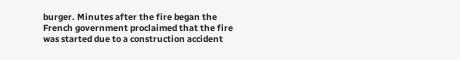burger. Minutes after the fire began the French government proclaimed that the fire was started due to a construction accident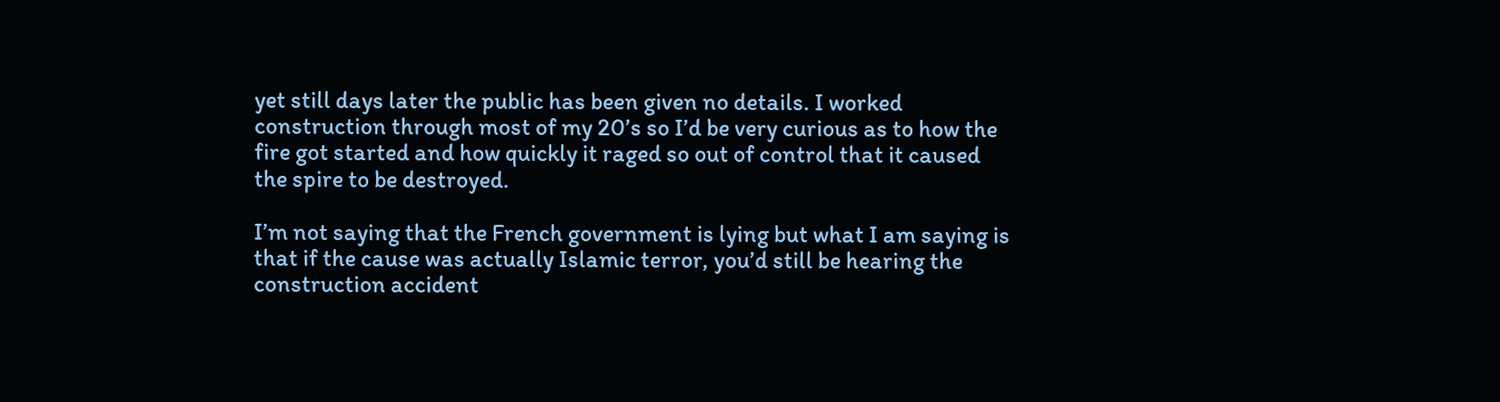yet still days later the public has been given no details. I worked construction through most of my 20’s so I’d be very curious as to how the fire got started and how quickly it raged so out of control that it caused the spire to be destroyed.

I’m not saying that the French government is lying but what I am saying is that if the cause was actually Islamic terror, you’d still be hearing the construction accident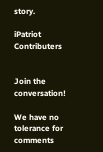story.

iPatriot Contributers


Join the conversation!

We have no tolerance for comments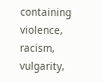containing violence, racism, vulgarity,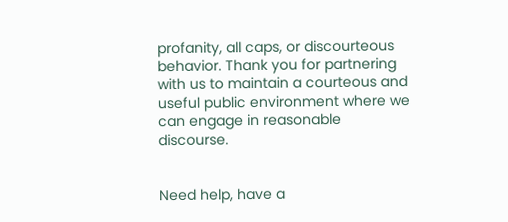profanity, all caps, or discourteous behavior. Thank you for partnering with us to maintain a courteous and useful public environment where we can engage in reasonable discourse.


Need help, have a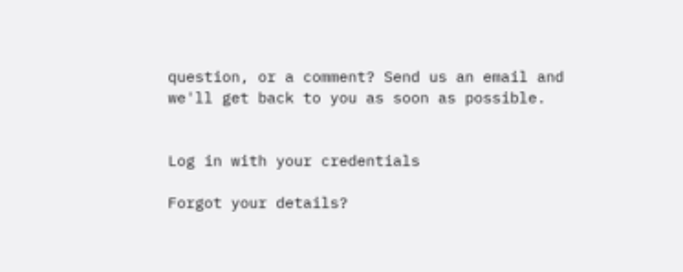question, or a comment? Send us an email and we'll get back to you as soon as possible.


Log in with your credentials

Forgot your details?